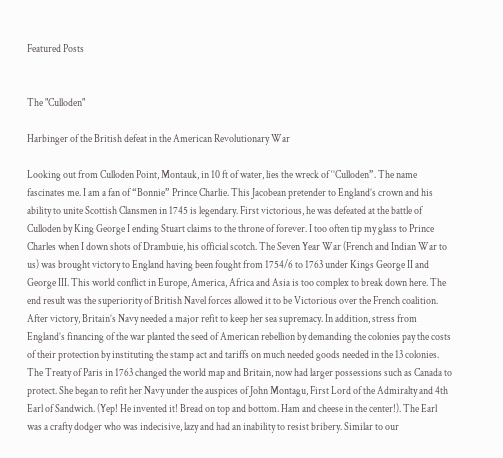Featured Posts


The "Culloden"

Harbinger of the British defeat in the American Revolutionary War

Looking out from Culloden Point, Montauk, in 10 ft of water, lies the wreck of ‘’Culloden”. The name fascinates me. I am a fan of “Bonnie” Prince Charlie. This Jacobean pretender to England’s crown and his ability to unite Scottish Clansmen in 1745 is legendary. First victorious, he was defeated at the battle of Culloden by King George I ending Stuart claims to the throne of forever. I too often tip my glass to Prince Charles when I down shots of Drambuie, his official scotch. The Seven Year War (French and Indian War to us) was brought victory to England having been fought from 1754/6 to 1763 under Kings George II and George III. This world conflict in Europe, America, Africa and Asia is too complex to break down here. The end result was the superiority of British Navel forces allowed it to be Victorious over the French coalition. After victory, Britain’s Navy needed a major refit to keep her sea supremacy. In addition, stress from England’s financing of the war planted the seed of American rebellion by demanding the colonies pay the costs of their protection by instituting the stamp act and tariffs on much needed goods needed in the 13 colonies. The Treaty of Paris in 1763 changed the world map and Britain, now had larger possessions such as Canada to protect. She began to refit her Navy under the auspices of John Montagu, First Lord of the Admiralty and 4th Earl of Sandwich. (Yep! He invented it! Bread on top and bottom. Ham and cheese in the center!). The Earl was a crafty dodger who was indecisive, lazy and had an inability to resist bribery. Similar to our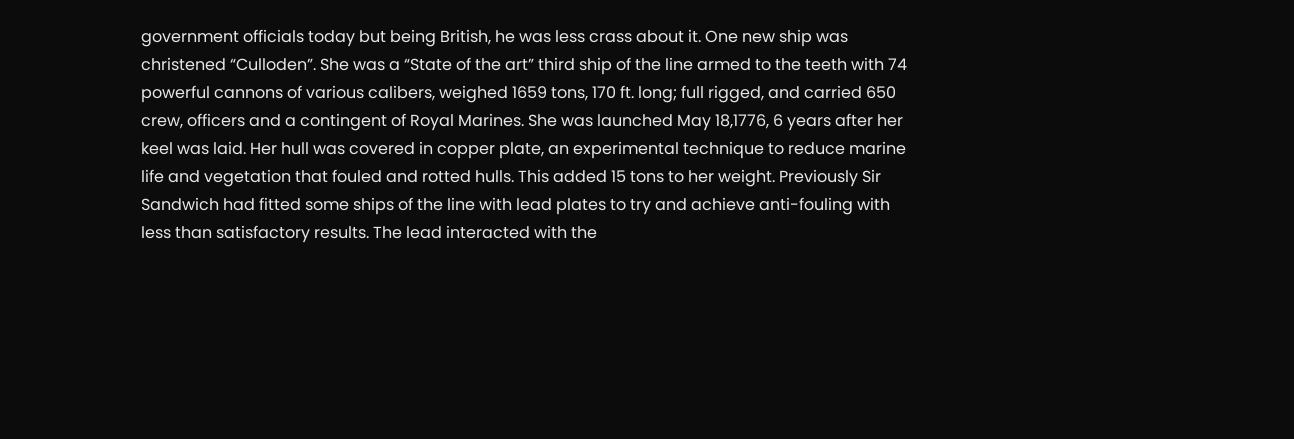government officials today but being British, he was less crass about it. One new ship was christened “Culloden”. She was a “State of the art” third ship of the line armed to the teeth with 74 powerful cannons of various calibers, weighed 1659 tons, 170 ft. long; full rigged, and carried 650 crew, officers and a contingent of Royal Marines. She was launched May 18,1776, 6 years after her keel was laid. Her hull was covered in copper plate, an experimental technique to reduce marine life and vegetation that fouled and rotted hulls. This added 15 tons to her weight. Previously Sir Sandwich had fitted some ships of the line with lead plates to try and achieve anti-fouling with less than satisfactory results. The lead interacted with the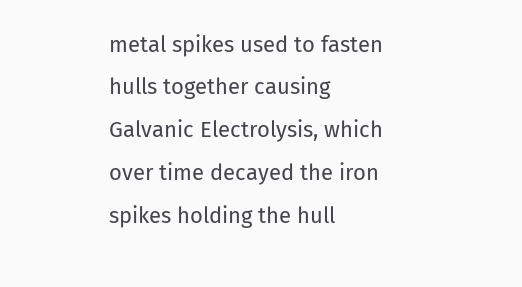metal spikes used to fasten hulls together causing Galvanic Electrolysis, which over time decayed the iron spikes holding the hull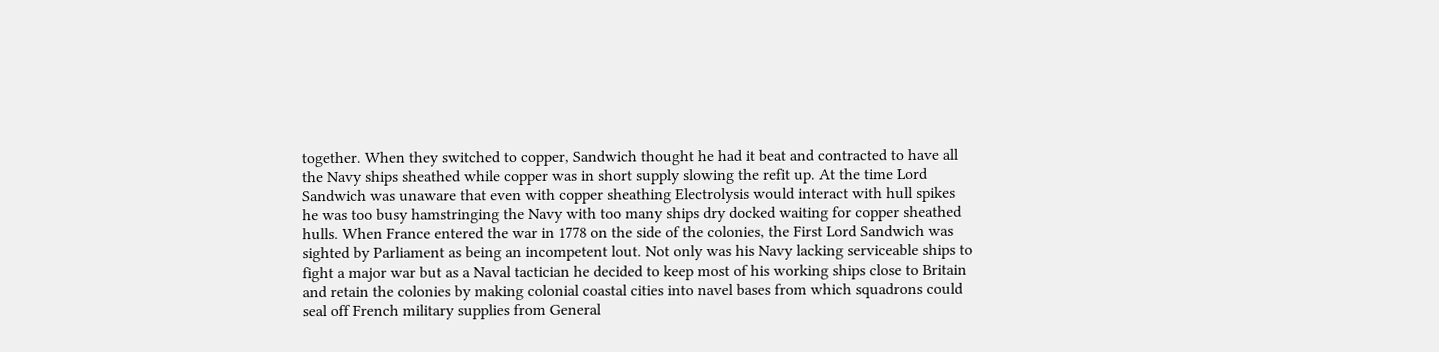together. When they switched to copper, Sandwich thought he had it beat and contracted to have all the Navy ships sheathed while copper was in short supply slowing the refit up. At the time Lord Sandwich was unaware that even with copper sheathing Electrolysis would interact with hull spikes he was too busy hamstringing the Navy with too many ships dry docked waiting for copper sheathed hulls. When France entered the war in 1778 on the side of the colonies, the First Lord Sandwich was sighted by Parliament as being an incompetent lout. Not only was his Navy lacking serviceable ships to fight a major war but as a Naval tactician he decided to keep most of his working ships close to Britain and retain the colonies by making colonial coastal cities into navel bases from which squadrons could seal off French military supplies from General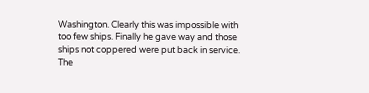Washington. Clearly this was impossible with too few ships. Finally he gave way and those ships not coppered were put back in service. The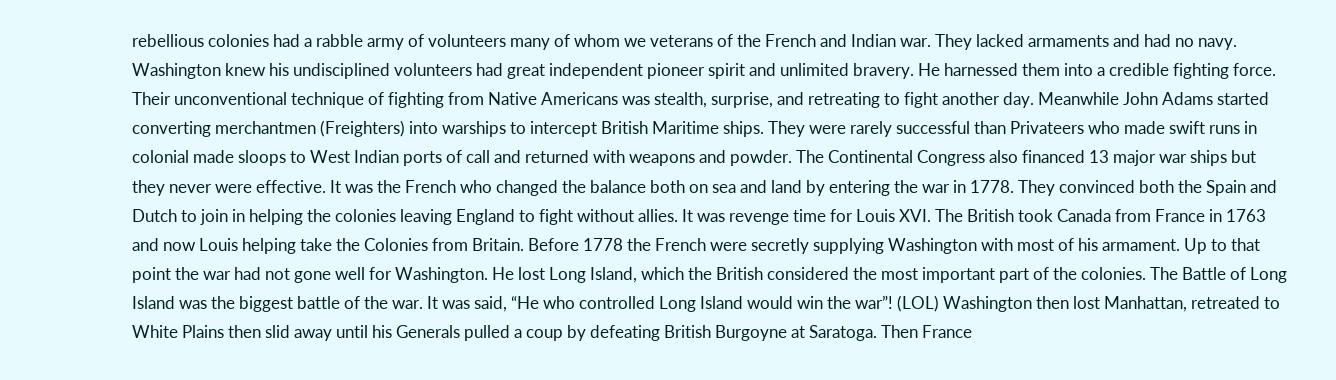rebellious colonies had a rabble army of volunteers many of whom we veterans of the French and Indian war. They lacked armaments and had no navy. Washington knew his undisciplined volunteers had great independent pioneer spirit and unlimited bravery. He harnessed them into a credible fighting force. Their unconventional technique of fighting from Native Americans was stealth, surprise, and retreating to fight another day. Meanwhile John Adams started converting merchantmen (Freighters) into warships to intercept British Maritime ships. They were rarely successful than Privateers who made swift runs in colonial made sloops to West Indian ports of call and returned with weapons and powder. The Continental Congress also financed 13 major war ships but they never were effective. It was the French who changed the balance both on sea and land by entering the war in 1778. They convinced both the Spain and Dutch to join in helping the colonies leaving England to fight without allies. It was revenge time for Louis XVI. The British took Canada from France in 1763 and now Louis helping take the Colonies from Britain. Before 1778 the French were secretly supplying Washington with most of his armament. Up to that point the war had not gone well for Washington. He lost Long Island, which the British considered the most important part of the colonies. The Battle of Long Island was the biggest battle of the war. It was said, “He who controlled Long Island would win the war”! (LOL) Washington then lost Manhattan, retreated to White Plains then slid away until his Generals pulled a coup by defeating British Burgoyne at Saratoga. Then France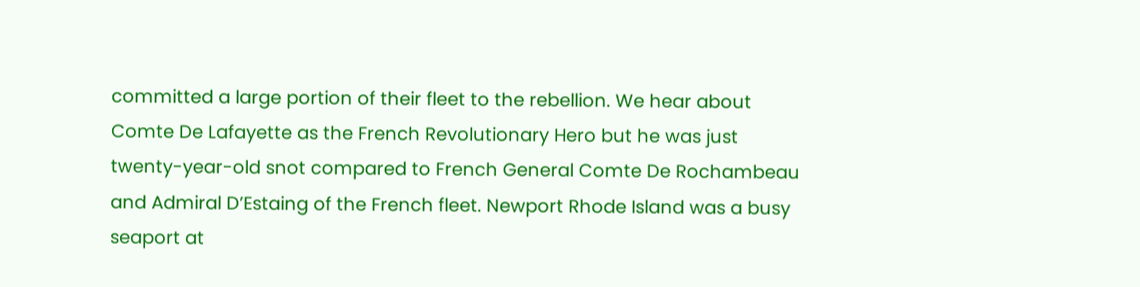committed a large portion of their fleet to the rebellion. We hear about Comte De Lafayette as the French Revolutionary Hero but he was just twenty-year-old snot compared to French General Comte De Rochambeau and Admiral D’Estaing of the French fleet. Newport Rhode Island was a busy seaport at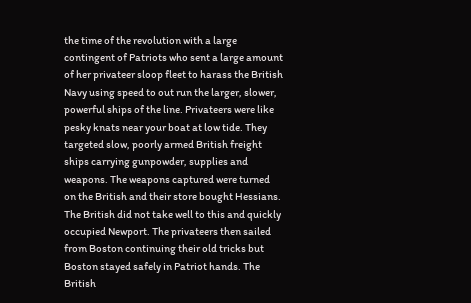the time of the revolution with a large contingent of Patriots who sent a large amount of her privateer sloop fleet to harass the British Navy using speed to out run the larger, slower, powerful ships of the line. Privateers were like pesky knats near your boat at low tide. They targeted slow, poorly armed British freight ships carrying gunpowder, supplies and weapons. The weapons captured were turned on the British and their store bought Hessians. The British did not take well to this and quickly occupied Newport. The privateers then sailed from Boston continuing their old tricks but Boston stayed safely in Patriot hands. The British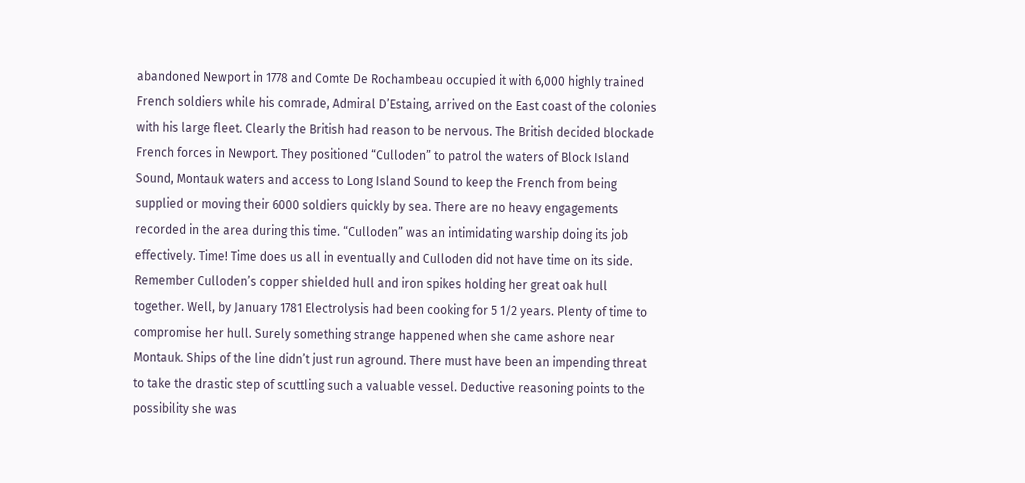abandoned Newport in 1778 and Comte De Rochambeau occupied it with 6,000 highly trained French soldiers while his comrade, Admiral D’Estaing, arrived on the East coast of the colonies with his large fleet. Clearly the British had reason to be nervous. The British decided blockade French forces in Newport. They positioned “Culloden” to patrol the waters of Block Island Sound, Montauk waters and access to Long Island Sound to keep the French from being supplied or moving their 6000 soldiers quickly by sea. There are no heavy engagements recorded in the area during this time. “Culloden” was an intimidating warship doing its job effectively. Time! Time does us all in eventually and Culloden did not have time on its side. Remember Culloden’s copper shielded hull and iron spikes holding her great oak hull together. Well, by January 1781 Electrolysis had been cooking for 5 1/2 years. Plenty of time to compromise her hull. Surely something strange happened when she came ashore near Montauk. Ships of the line didn’t just run aground. There must have been an impending threat to take the drastic step of scuttling such a valuable vessel. Deductive reasoning points to the possibility she was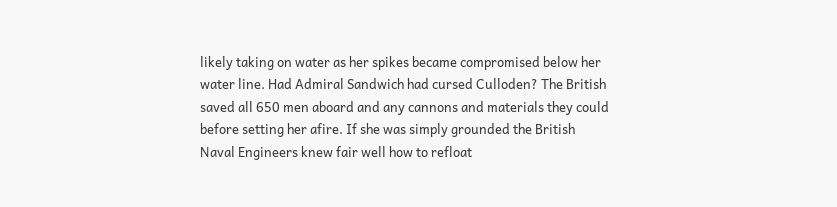likely taking on water as her spikes became compromised below her water line. Had Admiral Sandwich had cursed Culloden? The British saved all 650 men aboard and any cannons and materials they could before setting her afire. If she was simply grounded the British Naval Engineers knew fair well how to refloat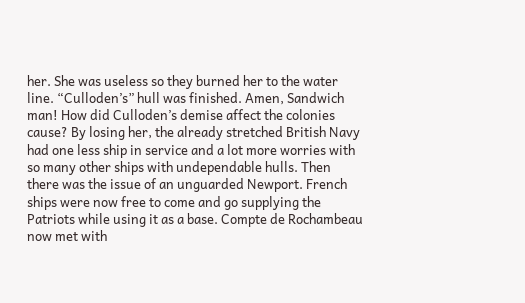her. She was useless so they burned her to the water line. “Culloden’s” hull was finished. Amen, Sandwich man! How did Culloden’s demise affect the colonies cause? By losing her, the already stretched British Navy had one less ship in service and a lot more worries with so many other ships with undependable hulls. Then there was the issue of an unguarded Newport. French ships were now free to come and go supplying the Patriots while using it as a base. Compte de Rochambeau now met with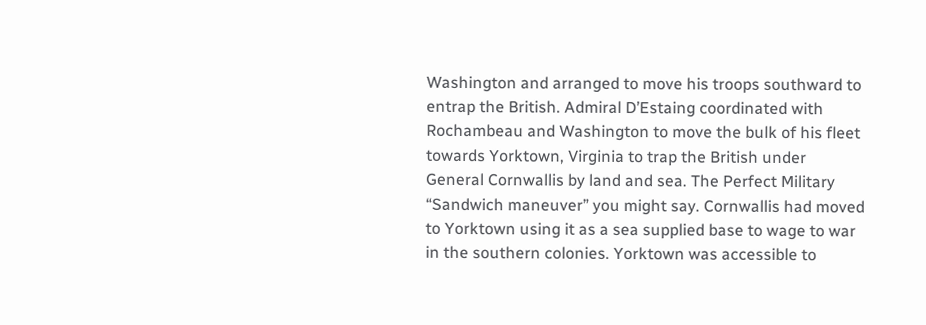Washington and arranged to move his troops southward to entrap the British. Admiral D’Estaing coordinated with Rochambeau and Washington to move the bulk of his fleet towards Yorktown, Virginia to trap the British under General Cornwallis by land and sea. The Perfect Military “Sandwich maneuver” you might say. Cornwallis had moved to Yorktown using it as a sea supplied base to wage to war in the southern colonies. Yorktown was accessible to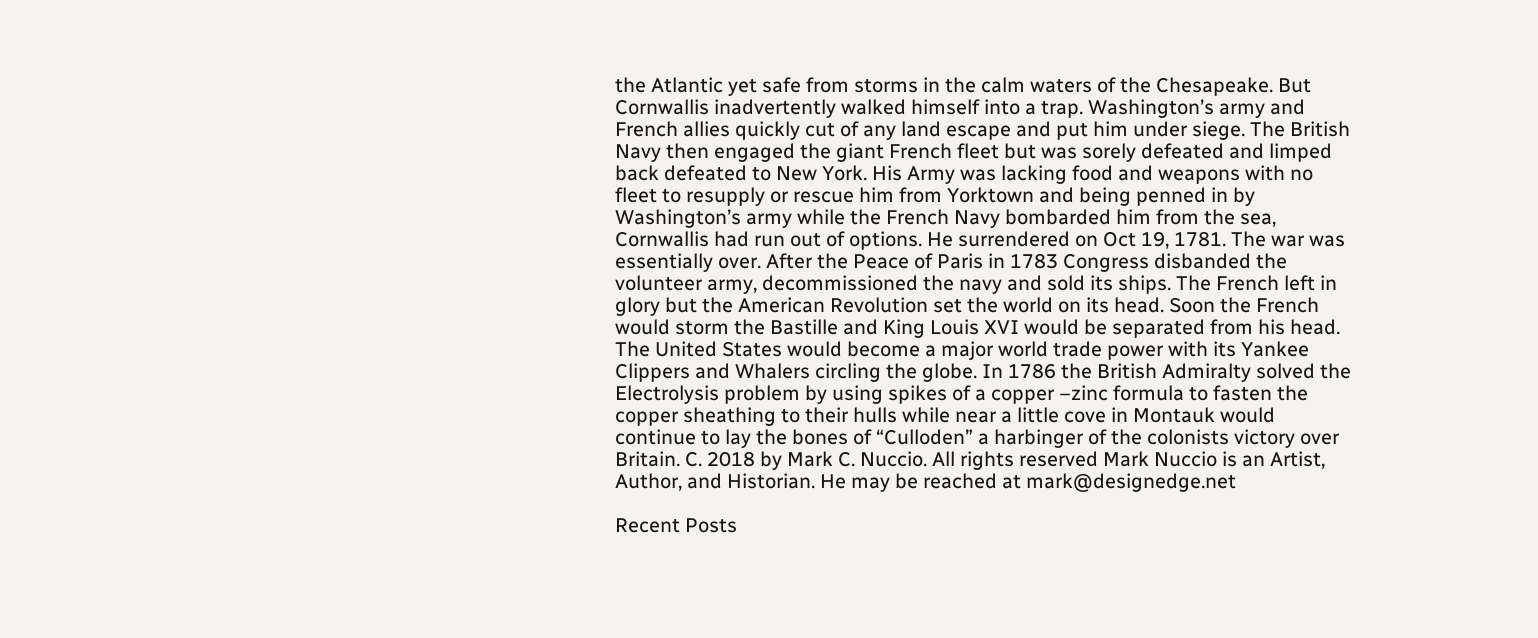the Atlantic yet safe from storms in the calm waters of the Chesapeake. But Cornwallis inadvertently walked himself into a trap. Washington’s army and French allies quickly cut of any land escape and put him under siege. The British Navy then engaged the giant French fleet but was sorely defeated and limped back defeated to New York. His Army was lacking food and weapons with no fleet to resupply or rescue him from Yorktown and being penned in by Washington’s army while the French Navy bombarded him from the sea, Cornwallis had run out of options. He surrendered on Oct 19, 1781. The war was essentially over. After the Peace of Paris in 1783 Congress disbanded the volunteer army, decommissioned the navy and sold its ships. The French left in glory but the American Revolution set the world on its head. Soon the French would storm the Bastille and King Louis XVI would be separated from his head. The United States would become a major world trade power with its Yankee Clippers and Whalers circling the globe. In 1786 the British Admiralty solved the Electrolysis problem by using spikes of a copper –zinc formula to fasten the copper sheathing to their hulls while near a little cove in Montauk would continue to lay the bones of “Culloden” a harbinger of the colonists victory over Britain. C. 2018 by Mark C. Nuccio. All rights reserved Mark Nuccio is an Artist, Author, and Historian. He may be reached at mark@designedge.net

Recent Posts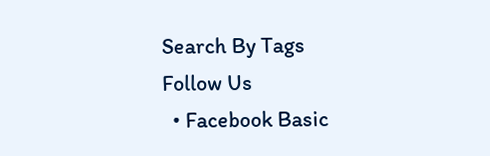Search By Tags
Follow Us
  • Facebook Basic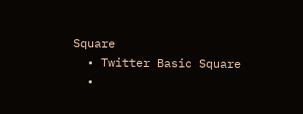Square
  • Twitter Basic Square
  •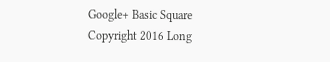Google+ Basic Square
Copyright 2016 Long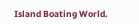Island Boating World.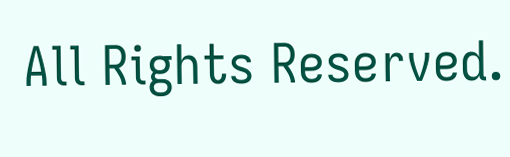All Rights Reserved.